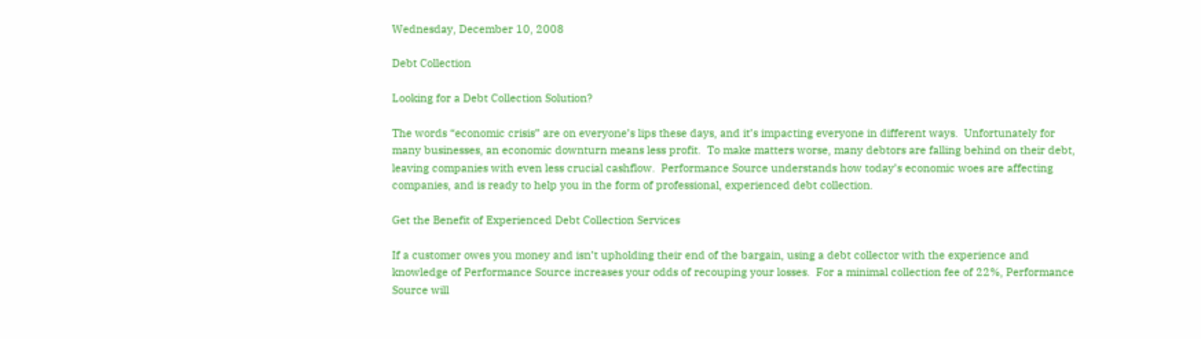Wednesday, December 10, 2008

Debt Collection

Looking for a Debt Collection Solution?

The words “economic crisis” are on everyone’s lips these days, and it’s impacting everyone in different ways.  Unfortunately for many businesses, an economic downturn means less profit.  To make matters worse, many debtors are falling behind on their debt, leaving companies with even less crucial cashflow.  Performance Source understands how today’s economic woes are affecting companies, and is ready to help you in the form of professional, experienced debt collection.

Get the Benefit of Experienced Debt Collection Services

If a customer owes you money and isn’t upholding their end of the bargain, using a debt collector with the experience and knowledge of Performance Source increases your odds of recouping your losses.  For a minimal collection fee of 22%, Performance Source will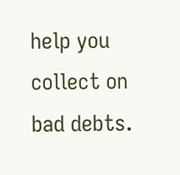help you collect on bad debts.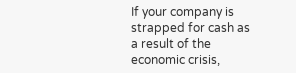If your company is strapped for cash as a result of the economic crisis,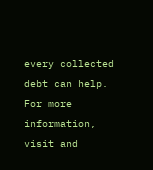every collected debt can help.  For more information, visit and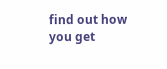find out how you get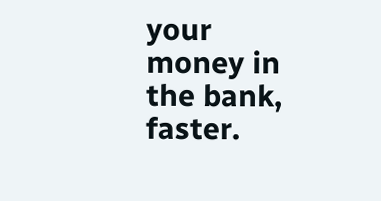your money in the bank, faster.